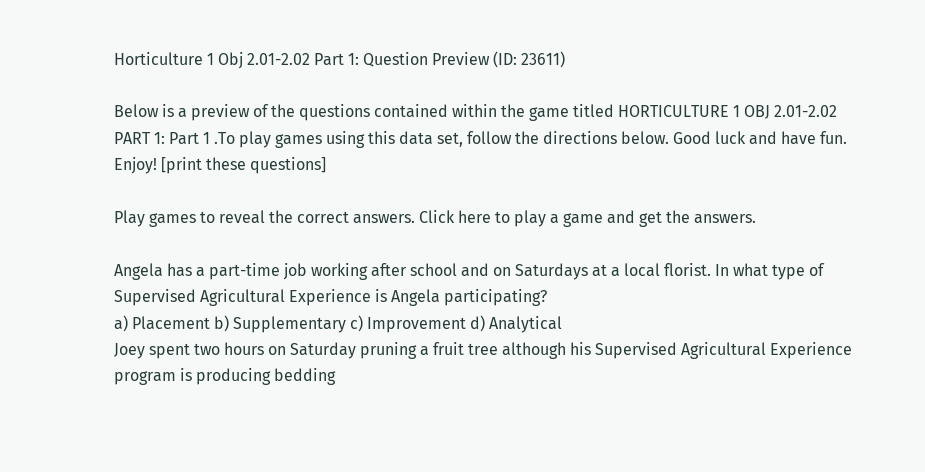Horticulture 1 Obj 2.01-2.02 Part 1: Question Preview (ID: 23611)

Below is a preview of the questions contained within the game titled HORTICULTURE 1 OBJ 2.01-2.02 PART 1: Part 1 .To play games using this data set, follow the directions below. Good luck and have fun. Enjoy! [print these questions]

Play games to reveal the correct answers. Click here to play a game and get the answers.

Angela has a part-time job working after school and on Saturdays at a local florist. In what type of Supervised Agricultural Experience is Angela participating?
a) Placement b) Supplementary c) Improvement d) Analytical
Joey spent two hours on Saturday pruning a fruit tree although his Supervised Agricultural Experience program is producing bedding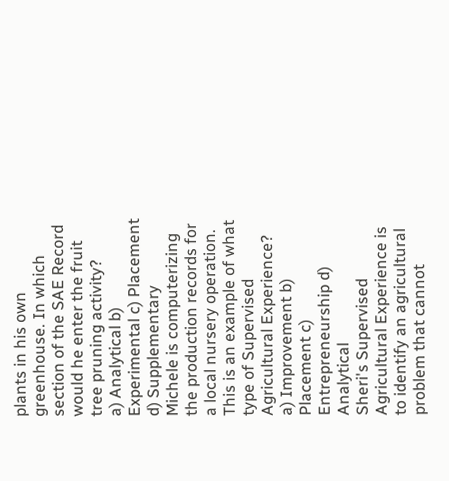plants in his own greenhouse. In which section of the SAE Record would he enter the fruit tree pruning activity?
a) Analytical b) Experimental c) Placement d) Supplementary
Michele is computerizing the production records for a local nursery operation. This is an example of what type of Supervised Agricultural Experience?
a) Improvement b) Placement c) Entrepreneurship d) Analytical
Sheri's Supervised Agricultural Experience is to identify an agricultural problem that cannot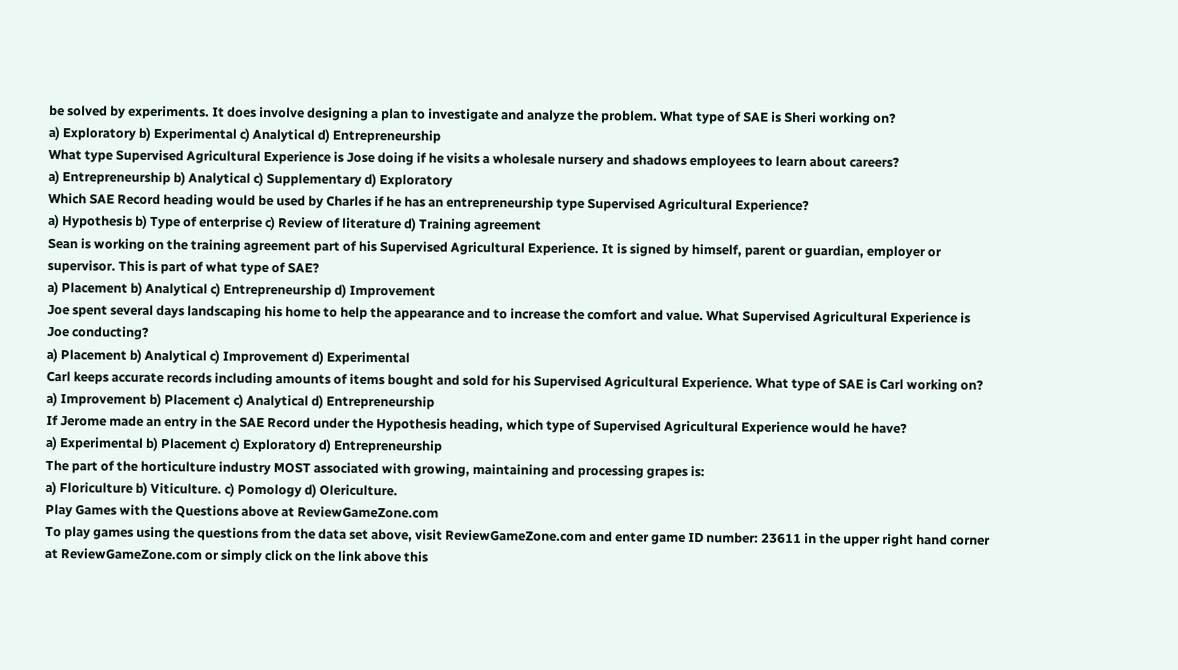be solved by experiments. It does involve designing a plan to investigate and analyze the problem. What type of SAE is Sheri working on?
a) Exploratory b) Experimental c) Analytical d) Entrepreneurship
What type Supervised Agricultural Experience is Jose doing if he visits a wholesale nursery and shadows employees to learn about careers?
a) Entrepreneurship b) Analytical c) Supplementary d) Exploratory
Which SAE Record heading would be used by Charles if he has an entrepreneurship type Supervised Agricultural Experience?
a) Hypothesis b) Type of enterprise c) Review of literature d) Training agreement
Sean is working on the training agreement part of his Supervised Agricultural Experience. It is signed by himself, parent or guardian, employer or supervisor. This is part of what type of SAE?
a) Placement b) Analytical c) Entrepreneurship d) Improvement
Joe spent several days landscaping his home to help the appearance and to increase the comfort and value. What Supervised Agricultural Experience is Joe conducting?
a) Placement b) Analytical c) Improvement d) Experimental
Carl keeps accurate records including amounts of items bought and sold for his Supervised Agricultural Experience. What type of SAE is Carl working on?
a) Improvement b) Placement c) Analytical d) Entrepreneurship
If Jerome made an entry in the SAE Record under the Hypothesis heading, which type of Supervised Agricultural Experience would he have?
a) Experimental b) Placement c) Exploratory d) Entrepreneurship
The part of the horticulture industry MOST associated with growing, maintaining and processing grapes is:
a) Floriculture b) Viticulture. c) Pomology d) Olericulture.
Play Games with the Questions above at ReviewGameZone.com
To play games using the questions from the data set above, visit ReviewGameZone.com and enter game ID number: 23611 in the upper right hand corner at ReviewGameZone.com or simply click on the link above this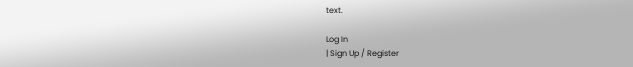text.

Log In
| Sign Up / Register